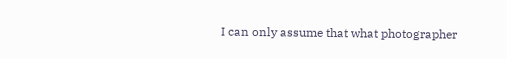I can only assume that what photographer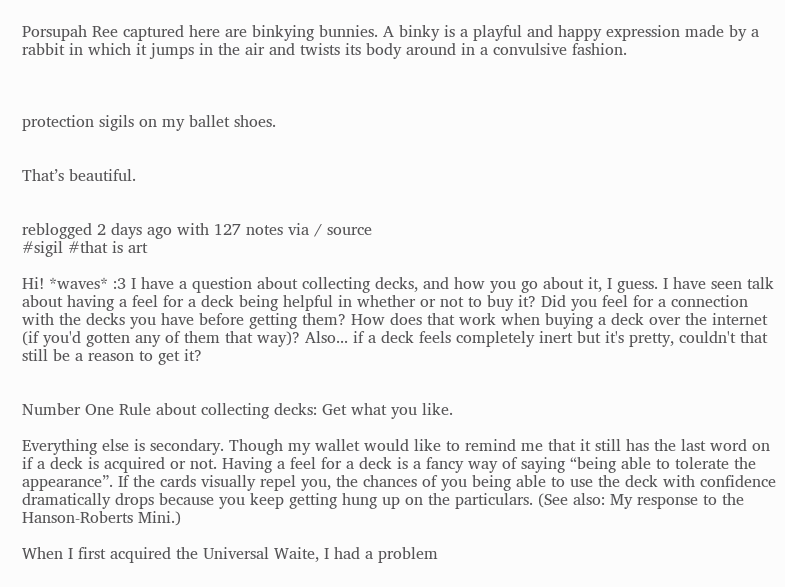Porsupah Ree captured here are binkying bunnies. A binky is a playful and happy expression made by a rabbit in which it jumps in the air and twists its body around in a convulsive fashion.



protection sigils on my ballet shoes.


That’s beautiful.


reblogged 2 days ago with 127 notes via / source
#sigil #that is art

Hi! *waves* :3 I have a question about collecting decks, and how you go about it, I guess. I have seen talk about having a feel for a deck being helpful in whether or not to buy it? Did you feel for a connection with the decks you have before getting them? How does that work when buying a deck over the internet (if you'd gotten any of them that way)? Also... if a deck feels completely inert but it's pretty, couldn't that still be a reason to get it?


Number One Rule about collecting decks: Get what you like.

Everything else is secondary. Though my wallet would like to remind me that it still has the last word on if a deck is acquired or not. Having a feel for a deck is a fancy way of saying “being able to tolerate the appearance”. If the cards visually repel you, the chances of you being able to use the deck with confidence dramatically drops because you keep getting hung up on the particulars. (See also: My response to the Hanson-Roberts Mini.)

When I first acquired the Universal Waite, I had a problem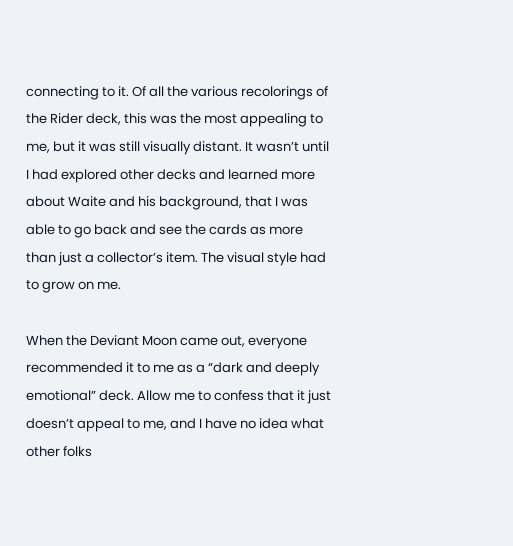connecting to it. Of all the various recolorings of the Rider deck, this was the most appealing to me, but it was still visually distant. It wasn’t until I had explored other decks and learned more about Waite and his background, that I was able to go back and see the cards as more than just a collector’s item. The visual style had to grow on me.

When the Deviant Moon came out, everyone recommended it to me as a “dark and deeply emotional” deck. Allow me to confess that it just doesn’t appeal to me, and I have no idea what other folks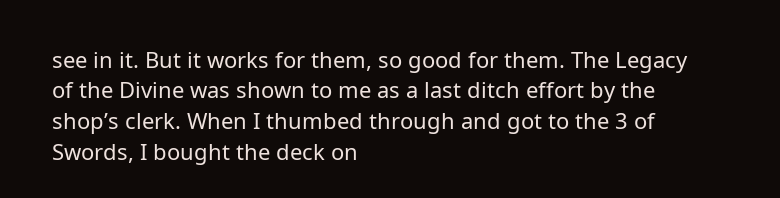see in it. But it works for them, so good for them. The Legacy of the Divine was shown to me as a last ditch effort by the shop’s clerk. When I thumbed through and got to the 3 of Swords, I bought the deck on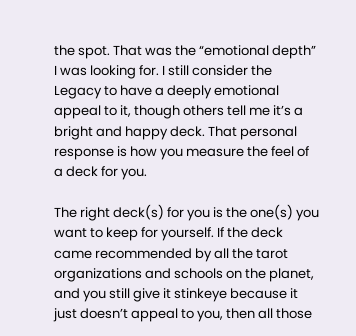the spot. That was the “emotional depth” I was looking for. I still consider the Legacy to have a deeply emotional appeal to it, though others tell me it’s a bright and happy deck. That personal response is how you measure the feel of a deck for you.

The right deck(s) for you is the one(s) you want to keep for yourself. If the deck came recommended by all the tarot organizations and schools on the planet, and you still give it stinkeye because it just doesn’t appeal to you, then all those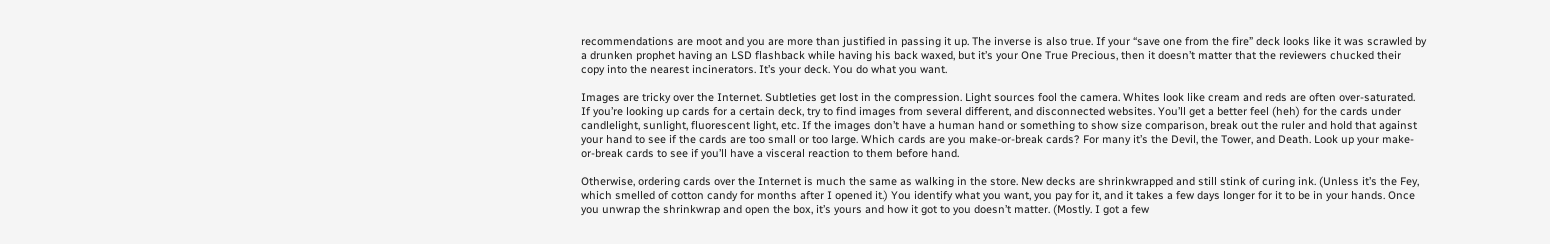recommendations are moot and you are more than justified in passing it up. The inverse is also true. If your “save one from the fire” deck looks like it was scrawled by a drunken prophet having an LSD flashback while having his back waxed, but it’s your One True Precious, then it doesn’t matter that the reviewers chucked their copy into the nearest incinerators. It’s your deck. You do what you want.

Images are tricky over the Internet. Subtleties get lost in the compression. Light sources fool the camera. Whites look like cream and reds are often over-saturated. If you’re looking up cards for a certain deck, try to find images from several different, and disconnected websites. You’ll get a better feel (heh) for the cards under candlelight, sunlight, fluorescent light, etc. If the images don’t have a human hand or something to show size comparison, break out the ruler and hold that against your hand to see if the cards are too small or too large. Which cards are you make-or-break cards? For many it’s the Devil, the Tower, and Death. Look up your make-or-break cards to see if you’ll have a visceral reaction to them before hand.

Otherwise, ordering cards over the Internet is much the same as walking in the store. New decks are shrinkwrapped and still stink of curing ink. (Unless it’s the Fey, which smelled of cotton candy for months after I opened it.) You identify what you want, you pay for it, and it takes a few days longer for it to be in your hands. Once you unwrap the shrinkwrap and open the box, it’s yours and how it got to you doesn’t matter. (Mostly. I got a few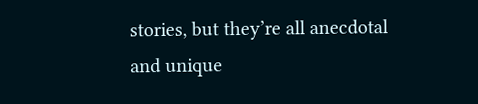stories, but they’re all anecdotal and unique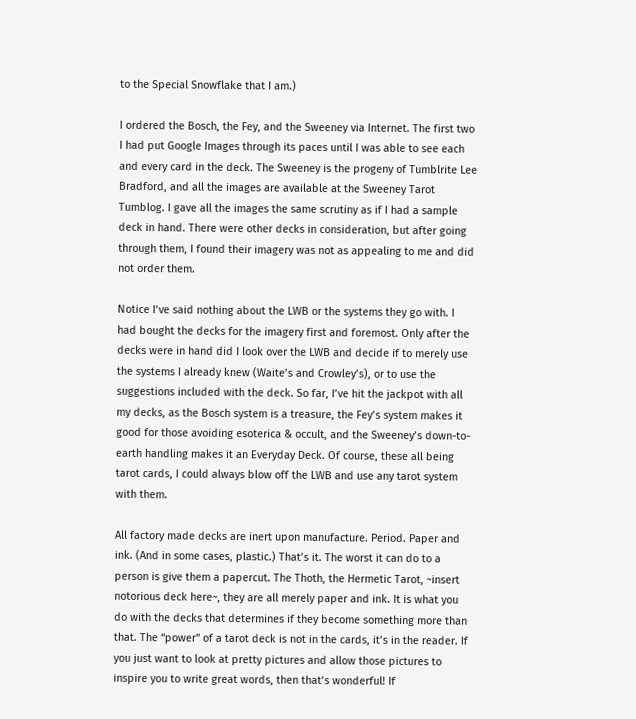to the Special Snowflake that I am.)

I ordered the Bosch, the Fey, and the Sweeney via Internet. The first two I had put Google Images through its paces until I was able to see each and every card in the deck. The Sweeney is the progeny of Tumblrite Lee Bradford, and all the images are available at the Sweeney Tarot Tumblog. I gave all the images the same scrutiny as if I had a sample deck in hand. There were other decks in consideration, but after going through them, I found their imagery was not as appealing to me and did not order them.

Notice I’ve said nothing about the LWB or the systems they go with. I had bought the decks for the imagery first and foremost. Only after the decks were in hand did I look over the LWB and decide if to merely use the systems I already knew (Waite’s and Crowley’s), or to use the suggestions included with the deck. So far, I’ve hit the jackpot with all my decks, as the Bosch system is a treasure, the Fey’s system makes it good for those avoiding esoterica & occult, and the Sweeney’s down-to-earth handling makes it an Everyday Deck. Of course, these all being tarot cards, I could always blow off the LWB and use any tarot system with them.

All factory made decks are inert upon manufacture. Period. Paper and ink. (And in some cases, plastic.) That’s it. The worst it can do to a person is give them a papercut. The Thoth, the Hermetic Tarot, ~insert notorious deck here~, they are all merely paper and ink. It is what you do with the decks that determines if they become something more than that. The “power” of a tarot deck is not in the cards, it’s in the reader. If you just want to look at pretty pictures and allow those pictures to inspire you to write great words, then that’s wonderful! If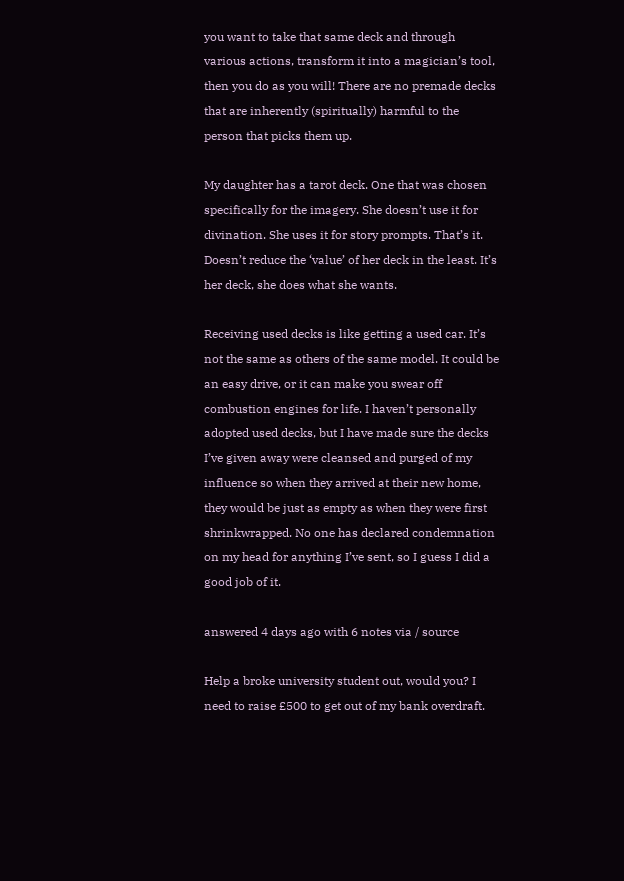you want to take that same deck and through various actions, transform it into a magician’s tool, then you do as you will! There are no premade decks that are inherently (spiritually) harmful to the person that picks them up.

My daughter has a tarot deck. One that was chosen specifically for the imagery. She doesn’t use it for divination. She uses it for story prompts. That’s it. Doesn’t reduce the ‘value’ of her deck in the least. It’s her deck, she does what she wants.

Receiving used decks is like getting a used car. It’s not the same as others of the same model. It could be an easy drive, or it can make you swear off combustion engines for life. I haven’t personally adopted used decks, but I have made sure the decks I’ve given away were cleansed and purged of my influence so when they arrived at their new home, they would be just as empty as when they were first shrinkwrapped. No one has declared condemnation on my head for anything I’ve sent, so I guess I did a good job of it.

answered 4 days ago with 6 notes via / source

Help a broke university student out, would you? I need to raise £500 to get out of my bank overdraft.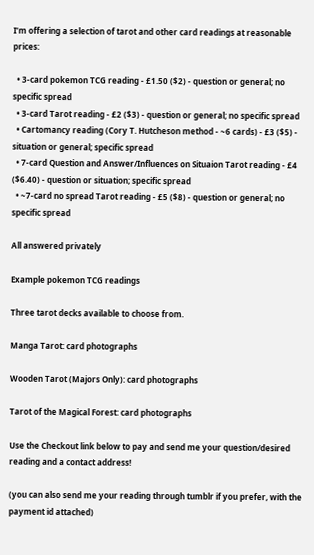I’m offering a selection of tarot and other card readings at reasonable prices:

  • 3-card pokemon TCG reading - £1.50 ($2) - question or general; no specific spread
  • 3-card Tarot reading - £2 ($3) - question or general; no specific spread
  • Cartomancy reading (Cory T. Hutcheson method - ~6 cards) - £3 ($5) - situation or general; specific spread
  • 7-card Question and Answer/Influences on Situaion Tarot reading - £4 ($6.40) - question or situation; specific spread
  • ~7-card no spread Tarot reading - £5 ($8) - question or general; no specific spread

All answered privately

Example pokemon TCG readings

Three tarot decks available to choose from.

Manga Tarot: card photographs

Wooden Tarot (Majors Only): card photographs

Tarot of the Magical Forest: card photographs

Use the Checkout link below to pay and send me your question/desired reading and a contact address!

(you can also send me your reading through tumblr if you prefer, with the payment id attached)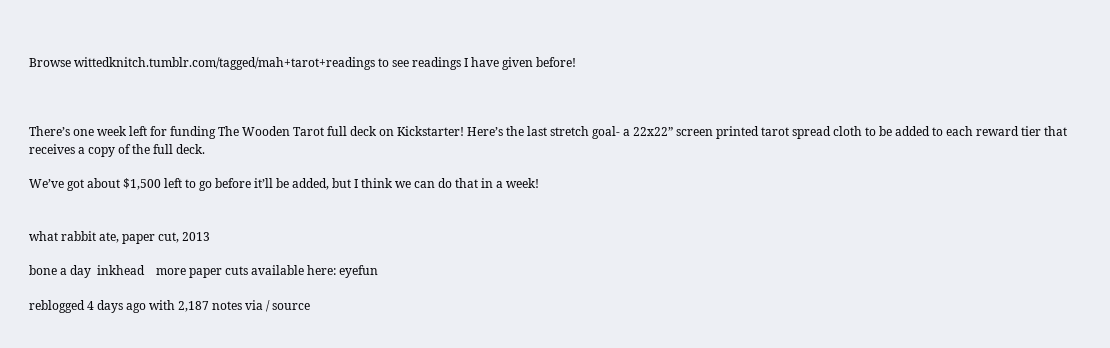Browse wittedknitch.tumblr.com/tagged/mah+tarot+readings to see readings I have given before!



There’s one week left for funding The Wooden Tarot full deck on Kickstarter! Here’s the last stretch goal- a 22x22” screen printed tarot spread cloth to be added to each reward tier that receives a copy of the full deck.

We’ve got about $1,500 left to go before it’ll be added, but I think we can do that in a week!


what rabbit ate, paper cut, 2013

bone a day  inkhead    more paper cuts available here: eyefun

reblogged 4 days ago with 2,187 notes via / source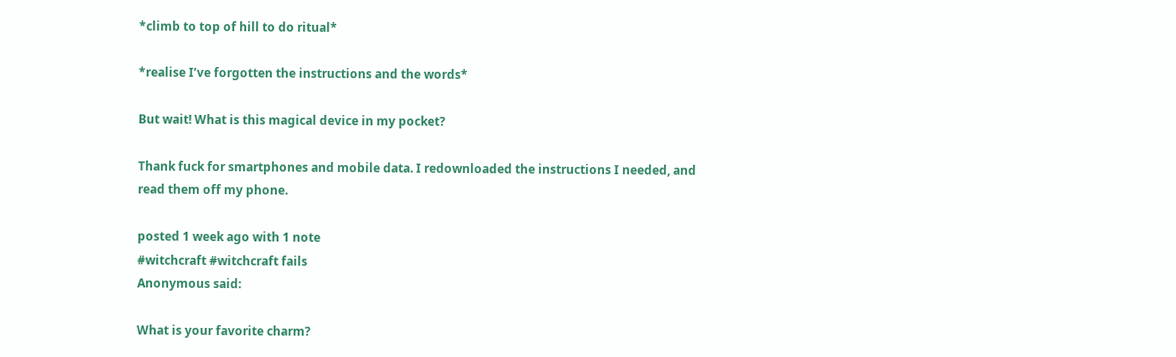*climb to top of hill to do ritual*

*realise I’ve forgotten the instructions and the words*

But wait! What is this magical device in my pocket?

Thank fuck for smartphones and mobile data. I redownloaded the instructions I needed, and read them off my phone.

posted 1 week ago with 1 note
#witchcraft #witchcraft fails
Anonymous said:

What is your favorite charm?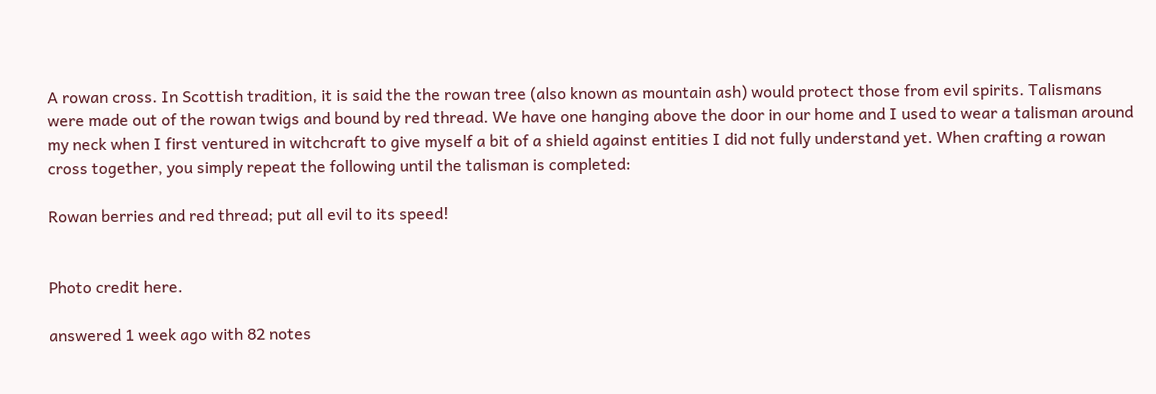A rowan cross. In Scottish tradition, it is said the the rowan tree (also known as mountain ash) would protect those from evil spirits. Talismans were made out of the rowan twigs and bound by red thread. We have one hanging above the door in our home and I used to wear a talisman around my neck when I first ventured in witchcraft to give myself a bit of a shield against entities I did not fully understand yet. When crafting a rowan cross together, you simply repeat the following until the talisman is completed:

Rowan berries and red thread; put all evil to its speed!


Photo credit here.

answered 1 week ago with 82 notes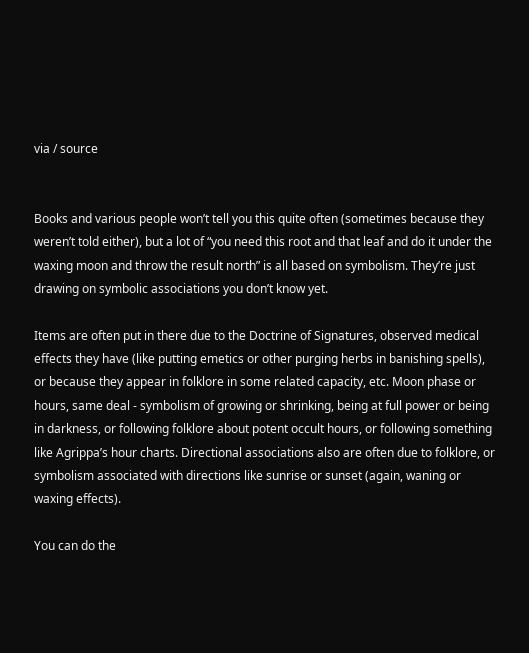via / source


Books and various people won’t tell you this quite often (sometimes because they weren’t told either), but a lot of “you need this root and that leaf and do it under the waxing moon and throw the result north” is all based on symbolism. They’re just drawing on symbolic associations you don’t know yet.

Items are often put in there due to the Doctrine of Signatures, observed medical effects they have (like putting emetics or other purging herbs in banishing spells), or because they appear in folklore in some related capacity, etc. Moon phase or hours, same deal - symbolism of growing or shrinking, being at full power or being in darkness, or following folklore about potent occult hours, or following something like Agrippa’s hour charts. Directional associations also are often due to folklore, or symbolism associated with directions like sunrise or sunset (again, waning or waxing effects).

You can do the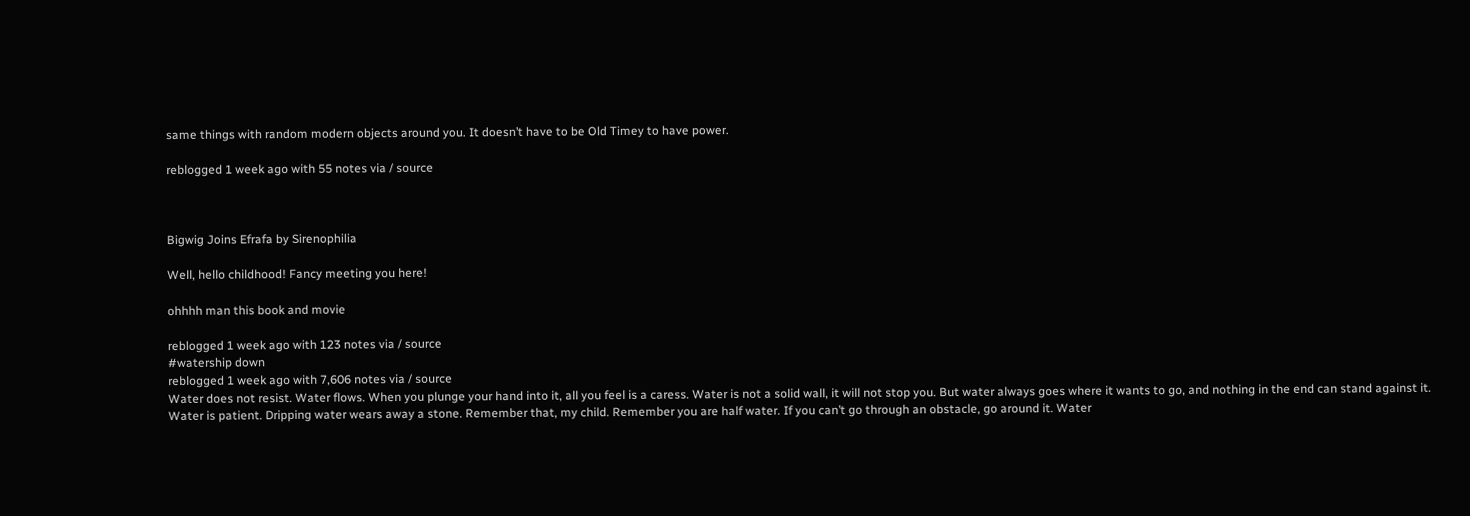same things with random modern objects around you. It doesn’t have to be Old Timey to have power.

reblogged 1 week ago with 55 notes via / source



Bigwig Joins Efrafa by Sirenophilia

Well, hello childhood! Fancy meeting you here!

ohhhh man this book and movie

reblogged 1 week ago with 123 notes via / source
#watership down
reblogged 1 week ago with 7,606 notes via / source
Water does not resist. Water flows. When you plunge your hand into it, all you feel is a caress. Water is not a solid wall, it will not stop you. But water always goes where it wants to go, and nothing in the end can stand against it. Water is patient. Dripping water wears away a stone. Remember that, my child. Remember you are half water. If you can’t go through an obstacle, go around it. Water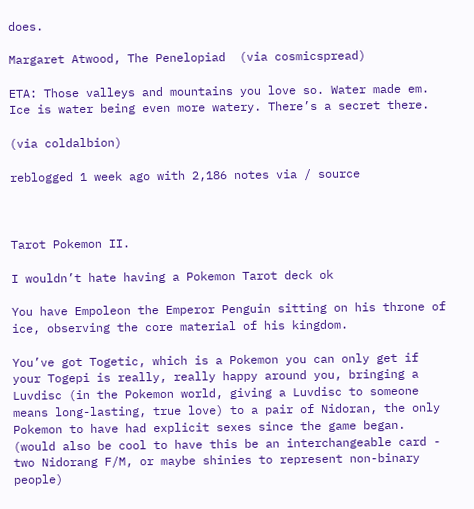does.

Margaret Atwood, The Penelopiad  (via cosmicspread)

ETA: Those valleys and mountains you love so. Water made em. Ice is water being even more watery. There’s a secret there.

(via coldalbion)

reblogged 1 week ago with 2,186 notes via / source



Tarot Pokemon II.

I wouldn’t hate having a Pokemon Tarot deck ok

You have Empoleon the Emperor Penguin sitting on his throne of ice, observing the core material of his kingdom.

You’ve got Togetic, which is a Pokemon you can only get if your Togepi is really, really happy around you, bringing a Luvdisc (in the Pokemon world, giving a Luvdisc to someone means long-lasting, true love) to a pair of Nidoran, the only Pokemon to have had explicit sexes since the game began. (would also be cool to have this be an interchangeable card - two Nidorang F/M, or maybe shinies to represent non-binary people)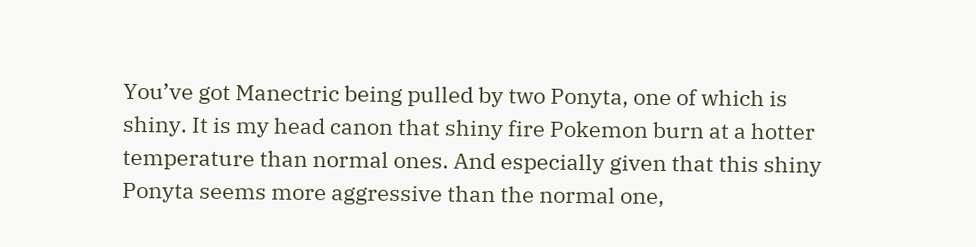You’ve got Manectric being pulled by two Ponyta, one of which is shiny. It is my head canon that shiny fire Pokemon burn at a hotter temperature than normal ones. And especially given that this shiny Ponyta seems more aggressive than the normal one,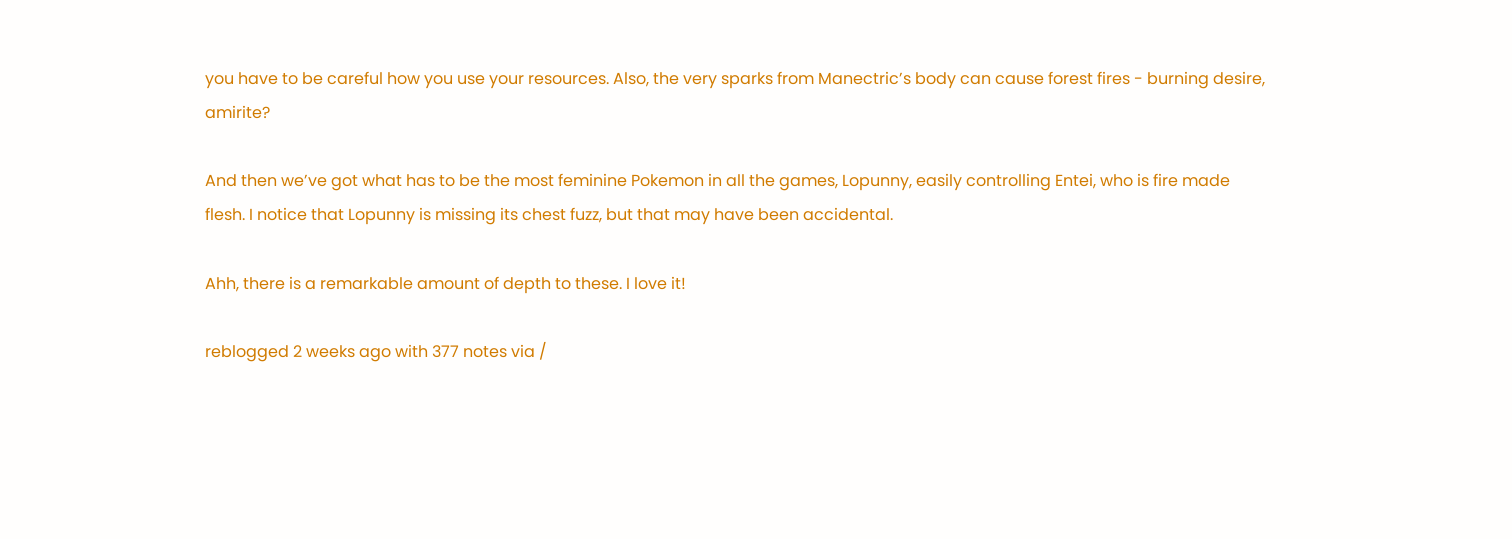you have to be careful how you use your resources. Also, the very sparks from Manectric’s body can cause forest fires - burning desire, amirite?

And then we’ve got what has to be the most feminine Pokemon in all the games, Lopunny, easily controlling Entei, who is fire made flesh. I notice that Lopunny is missing its chest fuzz, but that may have been accidental.

Ahh, there is a remarkable amount of depth to these. I love it!

reblogged 2 weeks ago with 377 notes via /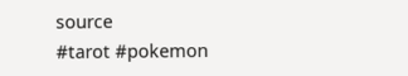source
#tarot #pokemon